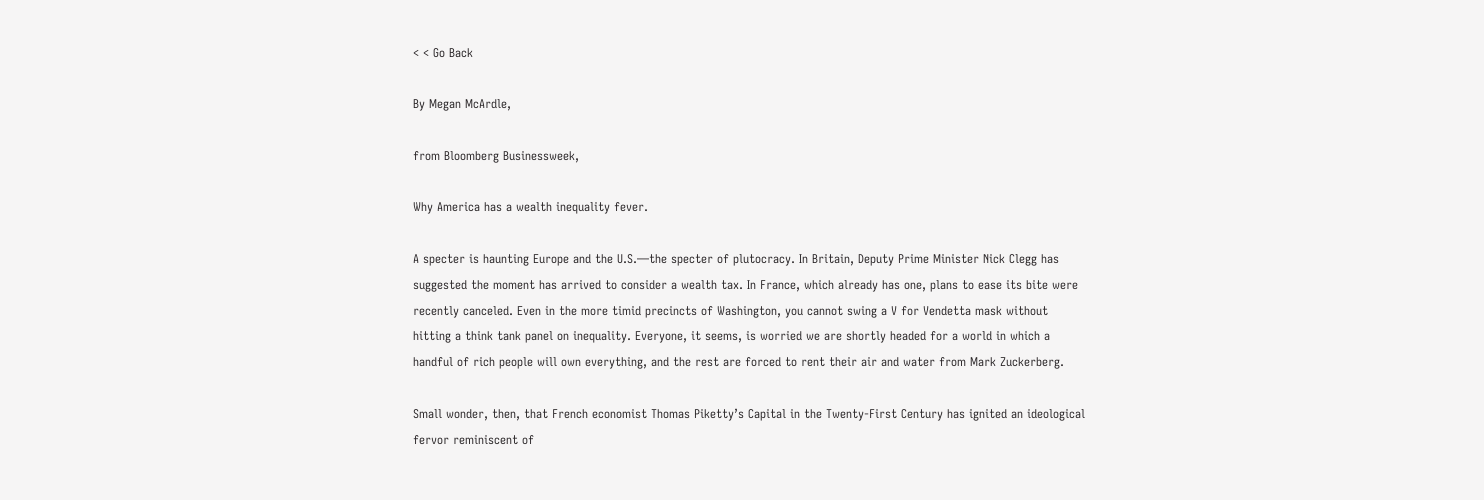< < Go Back

By Megan McArdle,

from Bloomberg Businessweek,

Why America has a wealth inequality fever.

A specter is haunting Europe and the U.S.—the specter of plutocracy. In Britain, Deputy Prime Minister Nick Clegg has suggested the moment has arrived to consider a wealth tax. In France, which already has one, plans to ease its bite were recently canceled. Even in the more timid precincts of Washington, you cannot swing a V for Vendetta mask without hitting a think tank panel on inequality. Everyone, it seems, is worried we are shortly headed for a world in which a handful of rich people will own everything, and the rest are forced to rent their air and water from Mark Zuckerberg.

Small wonder, then, that French economist Thomas Piketty’s Capital in the Twenty-First Century has ignited an ideological fervor reminiscent of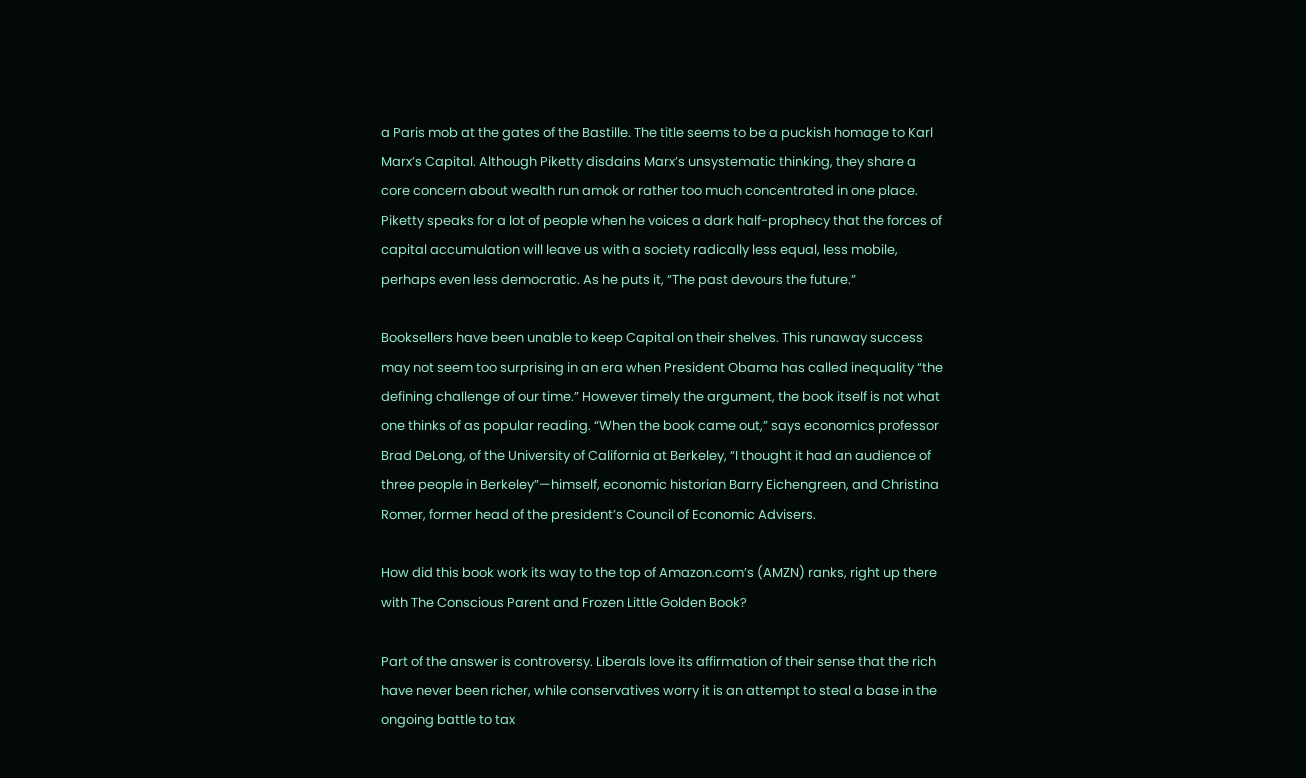a Paris mob at the gates of the Bastille. The title seems to be a puckish homage to Karl Marx’s Capital. Although Piketty disdains Marx’s unsystematic thinking, they share a core concern about wealth run amok or rather too much concentrated in one place. Piketty speaks for a lot of people when he voices a dark half-prophecy that the forces of capital accumulation will leave us with a society radically less equal, less mobile, perhaps even less democratic. As he puts it, “The past devours the future.”

Booksellers have been unable to keep Capital on their shelves. This runaway success may not seem too surprising in an era when President Obama has called inequality “the defining challenge of our time.” However timely the argument, the book itself is not what one thinks of as popular reading. “When the book came out,” says economics professor Brad DeLong, of the University of California at Berkeley, “I thought it had an audience of three people in Berkeley”—himself, economic historian Barry Eichengreen, and Christina Romer, former head of the president’s Council of Economic Advisers.

How did this book work its way to the top of Amazon.com’s (AMZN) ranks, right up there with The Conscious Parent and Frozen Little Golden Book?

Part of the answer is controversy. Liberals love its affirmation of their sense that the rich have never been richer, while conservatives worry it is an attempt to steal a base in the ongoing battle to tax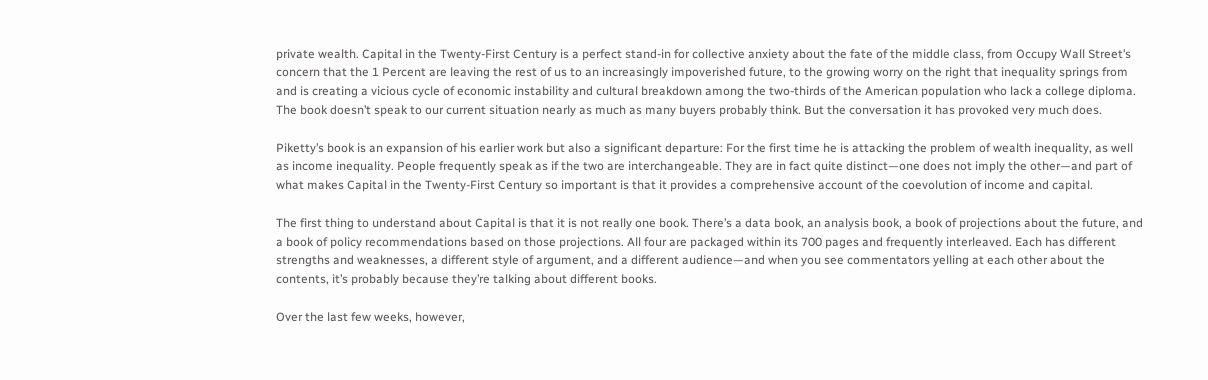private wealth. Capital in the Twenty-First Century is a perfect stand-in for collective anxiety about the fate of the middle class, from Occupy Wall Street’s concern that the 1 Percent are leaving the rest of us to an increasingly impoverished future, to the growing worry on the right that inequality springs from and is creating a vicious cycle of economic instability and cultural breakdown among the two-thirds of the American population who lack a college diploma. The book doesn’t speak to our current situation nearly as much as many buyers probably think. But the conversation it has provoked very much does.

Piketty’s book is an expansion of his earlier work but also a significant departure: For the first time he is attacking the problem of wealth inequality, as well as income inequality. People frequently speak as if the two are interchangeable. They are in fact quite distinct—one does not imply the other—and part of what makes Capital in the Twenty-First Century so important is that it provides a comprehensive account of the coevolution of income and capital.

The first thing to understand about Capital is that it is not really one book. There’s a data book, an analysis book, a book of projections about the future, and a book of policy recommendations based on those projections. All four are packaged within its 700 pages and frequently interleaved. Each has different strengths and weaknesses, a different style of argument, and a different audience—and when you see commentators yelling at each other about the contents, it’s probably because they’re talking about different books.

Over the last few weeks, however,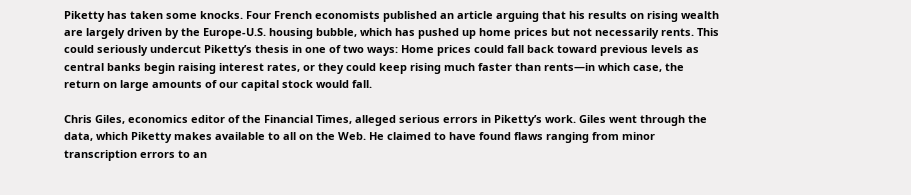Piketty has taken some knocks. Four French economists published an article arguing that his results on rising wealth are largely driven by the Europe-U.S. housing bubble, which has pushed up home prices but not necessarily rents. This could seriously undercut Piketty’s thesis in one of two ways: Home prices could fall back toward previous levels as central banks begin raising interest rates, or they could keep rising much faster than rents—in which case, the return on large amounts of our capital stock would fall.

Chris Giles, economics editor of the Financial Times, alleged serious errors in Piketty’s work. Giles went through the data, which Piketty makes available to all on the Web. He claimed to have found flaws ranging from minor transcription errors to an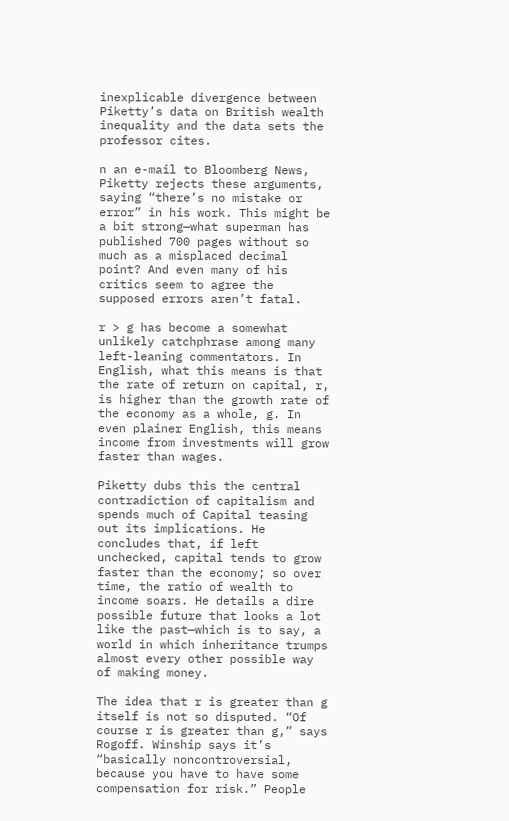inexplicable divergence between Piketty’s data on British wealth inequality and the data sets the professor cites.

n an e-mail to Bloomberg News, Piketty rejects these arguments, saying “there’s no mistake or error” in his work. This might be a bit strong—what superman has published 700 pages without so much as a misplaced decimal point? And even many of his critics seem to agree the supposed errors aren’t fatal.

r > g has become a somewhat unlikely catchphrase among many left-leaning commentators. In English, what this means is that the rate of return on capital, r, is higher than the growth rate of the economy as a whole, g. In even plainer English, this means income from investments will grow faster than wages.

Piketty dubs this the central contradiction of capitalism and spends much of Capital teasing out its implications. He concludes that, if left unchecked, capital tends to grow faster than the economy; so over time, the ratio of wealth to income soars. He details a dire possible future that looks a lot like the past—which is to say, a world in which inheritance trumps almost every other possible way of making money.

The idea that r is greater than g itself is not so disputed. “Of course r is greater than g,” says Rogoff. Winship says it’s “basically noncontroversial, because you have to have some compensation for risk.” People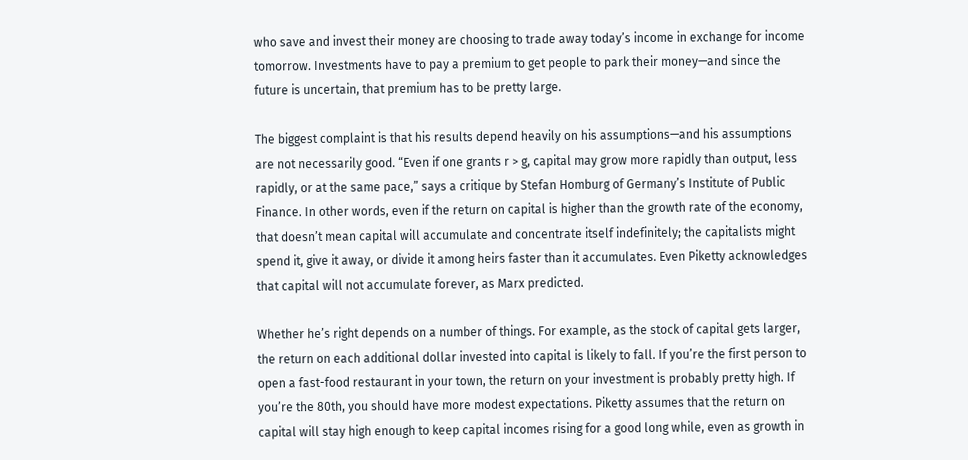who save and invest their money are choosing to trade away today’s income in exchange for income tomorrow. Investments have to pay a premium to get people to park their money—and since the future is uncertain, that premium has to be pretty large.

The biggest complaint is that his results depend heavily on his assumptions—and his assumptions are not necessarily good. “Even if one grants r > g, capital may grow more rapidly than output, less rapidly, or at the same pace,” says a critique by Stefan Homburg of Germany’s Institute of Public Finance. In other words, even if the return on capital is higher than the growth rate of the economy, that doesn’t mean capital will accumulate and concentrate itself indefinitely; the capitalists might spend it, give it away, or divide it among heirs faster than it accumulates. Even Piketty acknowledges that capital will not accumulate forever, as Marx predicted.

Whether he’s right depends on a number of things. For example, as the stock of capital gets larger, the return on each additional dollar invested into capital is likely to fall. If you’re the first person to open a fast-food restaurant in your town, the return on your investment is probably pretty high. If you’re the 80th, you should have more modest expectations. Piketty assumes that the return on capital will stay high enough to keep capital incomes rising for a good long while, even as growth in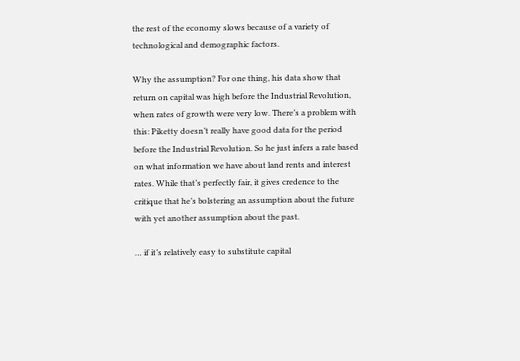the rest of the economy slows because of a variety of technological and demographic factors.

Why the assumption? For one thing, his data show that return on capital was high before the Industrial Revolution, when rates of growth were very low. There’s a problem with this: Piketty doesn’t really have good data for the period before the Industrial Revolution. So he just infers a rate based on what information we have about land rents and interest rates. While that’s perfectly fair, it gives credence to the critique that he’s bolstering an assumption about the future with yet another assumption about the past.

… if it’s relatively easy to substitute capital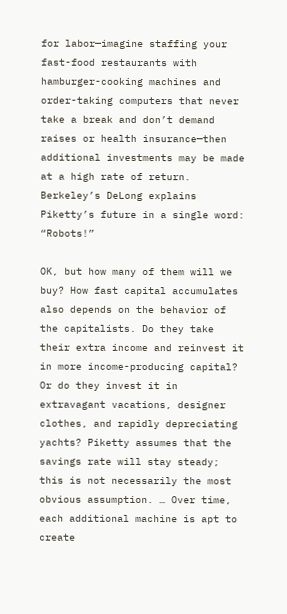for labor—imagine staffing your fast-food restaurants with hamburger-cooking machines and order-taking computers that never take a break and don’t demand raises or health insurance—then additional investments may be made at a high rate of return. Berkeley’s DeLong explains Piketty’s future in a single word: “Robots!”

OK, but how many of them will we buy? How fast capital accumulates also depends on the behavior of the capitalists. Do they take their extra income and reinvest it in more income-producing capital? Or do they invest it in extravagant vacations, designer clothes, and rapidly depreciating yachts? Piketty assumes that the savings rate will stay steady; this is not necessarily the most obvious assumption. … Over time, each additional machine is apt to create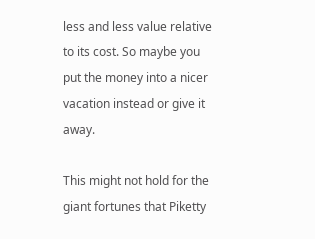less and less value relative to its cost. So maybe you put the money into a nicer vacation instead or give it away.

This might not hold for the giant fortunes that Piketty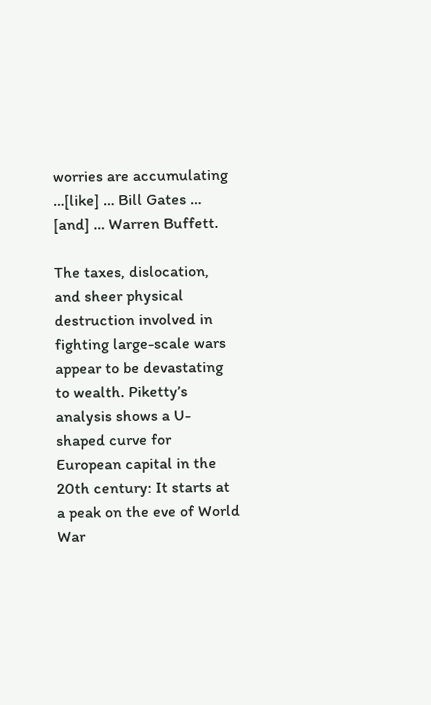worries are accumulating …[like] … Bill Gates … [and] … Warren Buffett.

The taxes, dislocation, and sheer physical destruction involved in fighting large-scale wars appear to be devastating to wealth. Piketty’s analysis shows a U-shaped curve for European capital in the 20th century: It starts at a peak on the eve of World War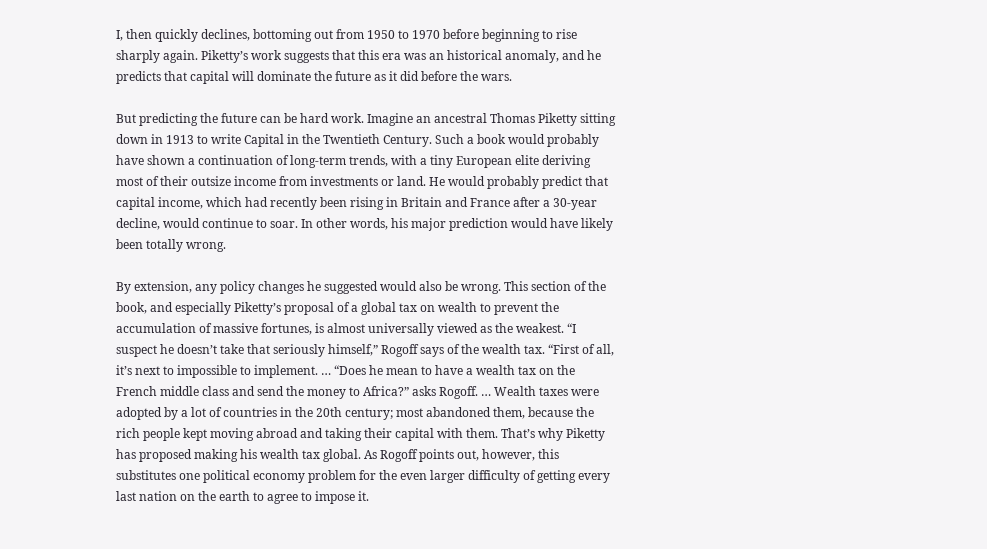I, then quickly declines, bottoming out from 1950 to 1970 before beginning to rise sharply again. Piketty’s work suggests that this era was an historical anomaly, and he predicts that capital will dominate the future as it did before the wars.

But predicting the future can be hard work. Imagine an ancestral Thomas Piketty sitting down in 1913 to write Capital in the Twentieth Century. Such a book would probably have shown a continuation of long-term trends, with a tiny European elite deriving most of their outsize income from investments or land. He would probably predict that capital income, which had recently been rising in Britain and France after a 30-year decline, would continue to soar. In other words, his major prediction would have likely been totally wrong.

By extension, any policy changes he suggested would also be wrong. This section of the book, and especially Piketty’s proposal of a global tax on wealth to prevent the accumulation of massive fortunes, is almost universally viewed as the weakest. “I suspect he doesn’t take that seriously himself,” Rogoff says of the wealth tax. “First of all, it’s next to impossible to implement. … “Does he mean to have a wealth tax on the French middle class and send the money to Africa?” asks Rogoff. … Wealth taxes were adopted by a lot of countries in the 20th century; most abandoned them, because the rich people kept moving abroad and taking their capital with them. That’s why Piketty has proposed making his wealth tax global. As Rogoff points out, however, this substitutes one political economy problem for the even larger difficulty of getting every last nation on the earth to agree to impose it.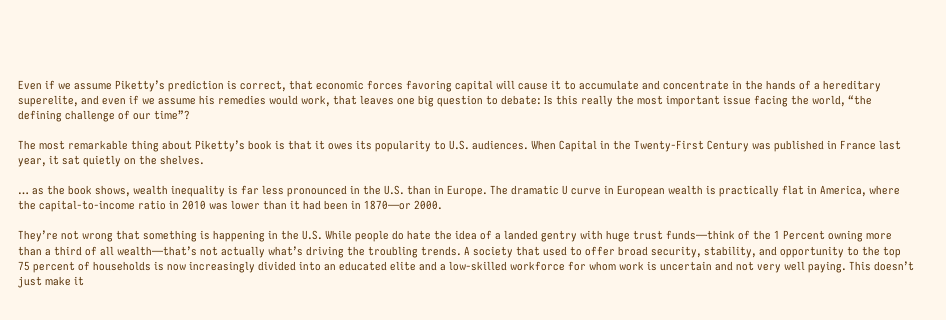Even if we assume Piketty’s prediction is correct, that economic forces favoring capital will cause it to accumulate and concentrate in the hands of a hereditary superelite, and even if we assume his remedies would work, that leaves one big question to debate: Is this really the most important issue facing the world, “the defining challenge of our time”?

The most remarkable thing about Piketty’s book is that it owes its popularity to U.S. audiences. When Capital in the Twenty-First Century was published in France last year, it sat quietly on the shelves.

… as the book shows, wealth inequality is far less pronounced in the U.S. than in Europe. The dramatic U curve in European wealth is practically flat in America, where the capital-to-income ratio in 2010 was lower than it had been in 1870—or 2000.

They’re not wrong that something is happening in the U.S. While people do hate the idea of a landed gentry with huge trust funds—think of the 1 Percent owning more than a third of all wealth—that’s not actually what’s driving the troubling trends. A society that used to offer broad security, stability, and opportunity to the top 75 percent of households is now increasingly divided into an educated elite and a low-skilled workforce for whom work is uncertain and not very well paying. This doesn’t just make it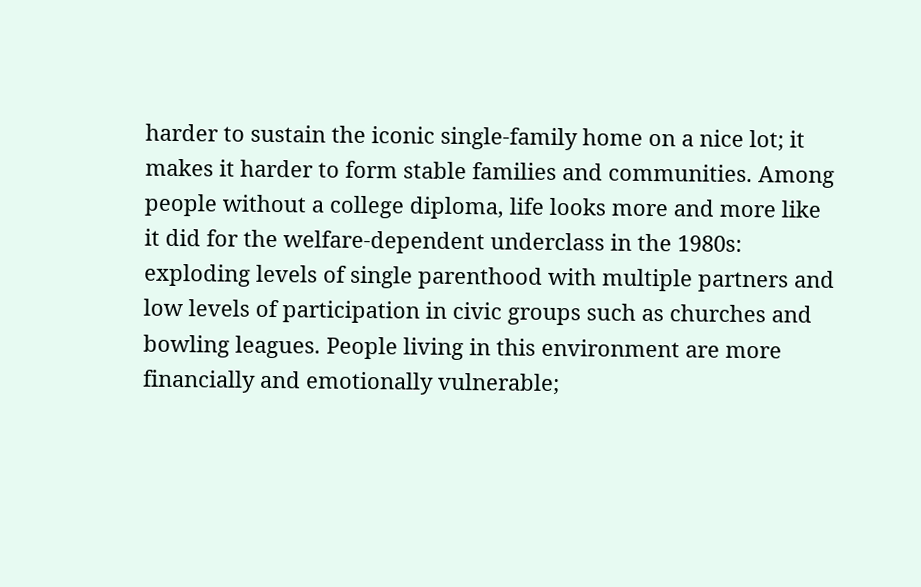harder to sustain the iconic single-family home on a nice lot; it makes it harder to form stable families and communities. Among people without a college diploma, life looks more and more like it did for the welfare-dependent underclass in the 1980s: exploding levels of single parenthood with multiple partners and low levels of participation in civic groups such as churches and bowling leagues. People living in this environment are more financially and emotionally vulnerable;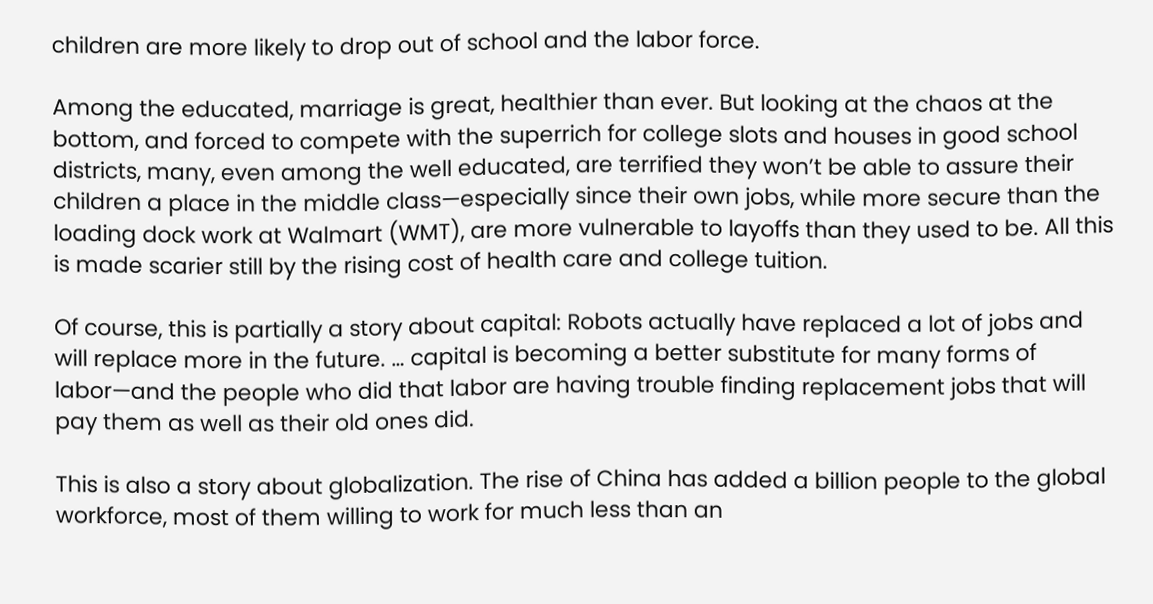children are more likely to drop out of school and the labor force.

Among the educated, marriage is great, healthier than ever. But looking at the chaos at the bottom, and forced to compete with the superrich for college slots and houses in good school districts, many, even among the well educated, are terrified they won’t be able to assure their children a place in the middle class—especially since their own jobs, while more secure than the loading dock work at Walmart (WMT), are more vulnerable to layoffs than they used to be. All this is made scarier still by the rising cost of health care and college tuition.

Of course, this is partially a story about capital: Robots actually have replaced a lot of jobs and will replace more in the future. … capital is becoming a better substitute for many forms of labor—and the people who did that labor are having trouble finding replacement jobs that will pay them as well as their old ones did.

This is also a story about globalization. The rise of China has added a billion people to the global workforce, most of them willing to work for much less than an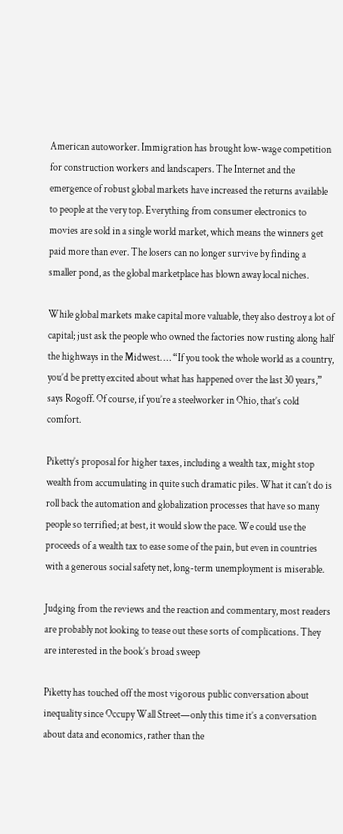American autoworker. Immigration has brought low-wage competition for construction workers and landscapers. The Internet and the emergence of robust global markets have increased the returns available to people at the very top. Everything from consumer electronics to movies are sold in a single world market, which means the winners get paid more than ever. The losers can no longer survive by finding a smaller pond, as the global marketplace has blown away local niches.

While global markets make capital more valuable, they also destroy a lot of capital; just ask the people who owned the factories now rusting along half the highways in the Midwest. … “If you took the whole world as a country, you’d be pretty excited about what has happened over the last 30 years,” says Rogoff. Of course, if you’re a steelworker in Ohio, that’s cold comfort.

Piketty’s proposal for higher taxes, including a wealth tax, might stop wealth from accumulating in quite such dramatic piles. What it can’t do is roll back the automation and globalization processes that have so many people so terrified; at best, it would slow the pace. We could use the proceeds of a wealth tax to ease some of the pain, but even in countries with a generous social safety net, long-term unemployment is miserable.

Judging from the reviews and the reaction and commentary, most readers are probably not looking to tease out these sorts of complications. They are interested in the book’s broad sweep

Piketty has touched off the most vigorous public conversation about inequality since Occupy Wall Street—only this time it’s a conversation about data and economics, rather than the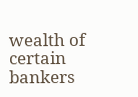wealth of certain bankers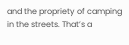and the propriety of camping in the streets. That’s a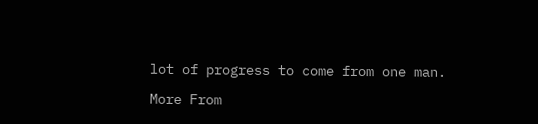lot of progress to come from one man.

More From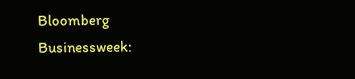Bloomberg Businessweek: